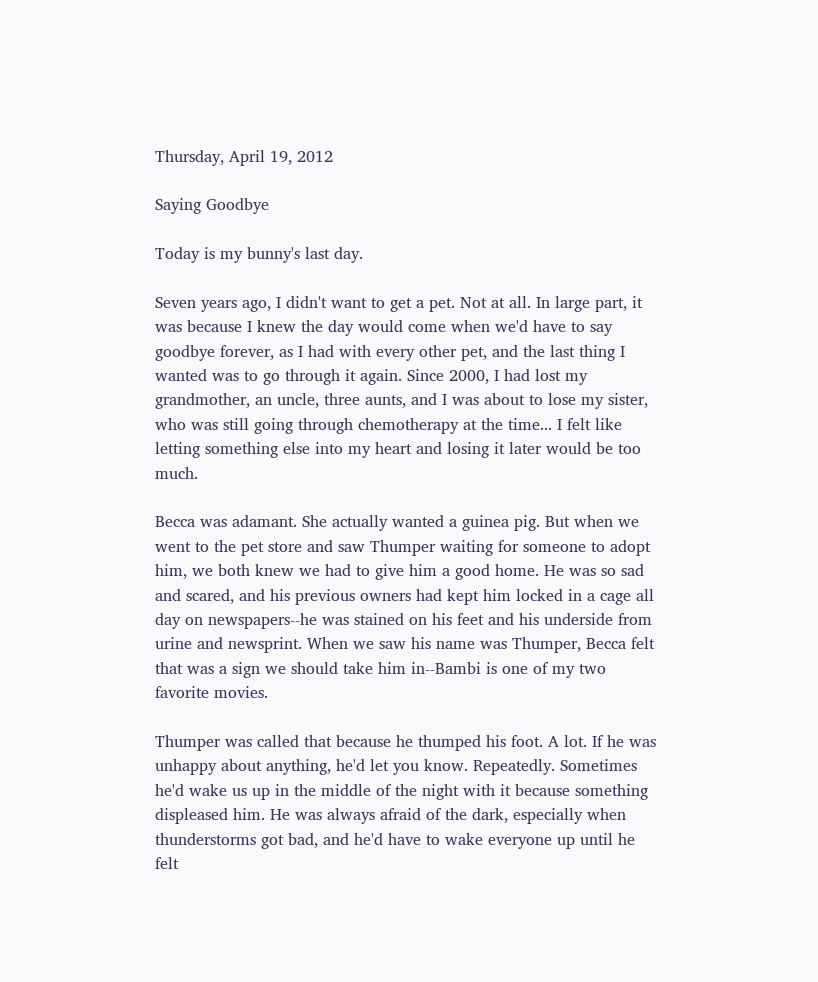Thursday, April 19, 2012

Saying Goodbye

Today is my bunny's last day.

Seven years ago, I didn't want to get a pet. Not at all. In large part, it was because I knew the day would come when we'd have to say goodbye forever, as I had with every other pet, and the last thing I wanted was to go through it again. Since 2000, I had lost my grandmother, an uncle, three aunts, and I was about to lose my sister, who was still going through chemotherapy at the time... I felt like letting something else into my heart and losing it later would be too much.

Becca was adamant. She actually wanted a guinea pig. But when we went to the pet store and saw Thumper waiting for someone to adopt him, we both knew we had to give him a good home. He was so sad and scared, and his previous owners had kept him locked in a cage all day on newspapers--he was stained on his feet and his underside from urine and newsprint. When we saw his name was Thumper, Becca felt that was a sign we should take him in--Bambi is one of my two favorite movies.

Thumper was called that because he thumped his foot. A lot. If he was unhappy about anything, he'd let you know. Repeatedly. Sometimes he'd wake us up in the middle of the night with it because something displeased him. He was always afraid of the dark, especially when thunderstorms got bad, and he'd have to wake everyone up until he felt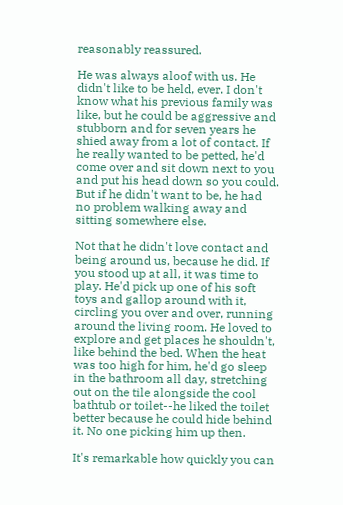reasonably reassured.

He was always aloof with us. He didn't like to be held, ever. I don't know what his previous family was like, but he could be aggressive and stubborn and for seven years he shied away from a lot of contact. If he really wanted to be petted, he'd come over and sit down next to you and put his head down so you could. But if he didn't want to be, he had no problem walking away and sitting somewhere else.

Not that he didn't love contact and being around us, because he did. If you stood up at all, it was time to play. He'd pick up one of his soft toys and gallop around with it, circling you over and over, running around the living room. He loved to explore and get places he shouldn't, like behind the bed. When the heat was too high for him, he'd go sleep in the bathroom all day, stretching out on the tile alongside the cool bathtub or toilet--he liked the toilet better because he could hide behind it. No one picking him up then.

It's remarkable how quickly you can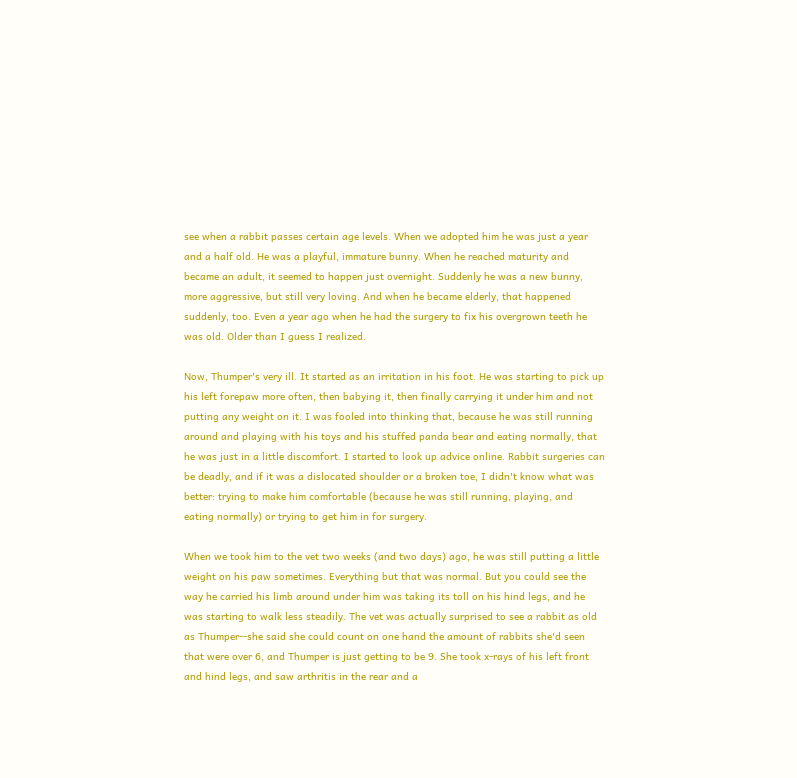see when a rabbit passes certain age levels. When we adopted him he was just a year and a half old. He was a playful, immature bunny. When he reached maturity and became an adult, it seemed to happen just overnight. Suddenly he was a new bunny, more aggressive, but still very loving. And when he became elderly, that happened suddenly, too. Even a year ago when he had the surgery to fix his overgrown teeth he was old. Older than I guess I realized.

Now, Thumper's very ill. It started as an irritation in his foot. He was starting to pick up his left forepaw more often, then babying it, then finally carrying it under him and not putting any weight on it. I was fooled into thinking that, because he was still running around and playing with his toys and his stuffed panda bear and eating normally, that he was just in a little discomfort. I started to look up advice online. Rabbit surgeries can be deadly, and if it was a dislocated shoulder or a broken toe, I didn't know what was better: trying to make him comfortable (because he was still running, playing, and eating normally) or trying to get him in for surgery.

When we took him to the vet two weeks (and two days) ago, he was still putting a little weight on his paw sometimes. Everything but that was normal. But you could see the way he carried his limb around under him was taking its toll on his hind legs, and he was starting to walk less steadily. The vet was actually surprised to see a rabbit as old as Thumper--she said she could count on one hand the amount of rabbits she'd seen that were over 6, and Thumper is just getting to be 9. She took x-rays of his left front and hind legs, and saw arthritis in the rear and a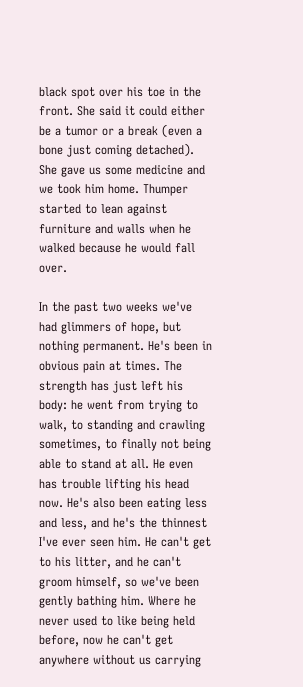black spot over his toe in the front. She said it could either be a tumor or a break (even a bone just coming detached). She gave us some medicine and we took him home. Thumper started to lean against furniture and walls when he walked because he would fall over.

In the past two weeks we've had glimmers of hope, but nothing permanent. He's been in obvious pain at times. The strength has just left his body: he went from trying to walk, to standing and crawling sometimes, to finally not being able to stand at all. He even has trouble lifting his head now. He's also been eating less and less, and he's the thinnest I've ever seen him. He can't get to his litter, and he can't groom himself, so we've been gently bathing him. Where he never used to like being held before, now he can't get anywhere without us carrying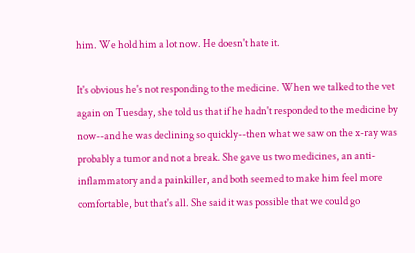him. We hold him a lot now. He doesn't hate it.

It's obvious he's not responding to the medicine. When we talked to the vet again on Tuesday, she told us that if he hadn't responded to the medicine by now--and he was declining so quickly--then what we saw on the x-ray was probably a tumor and not a break. She gave us two medicines, an anti-inflammatory and a painkiller, and both seemed to make him feel more comfortable, but that's all. She said it was possible that we could go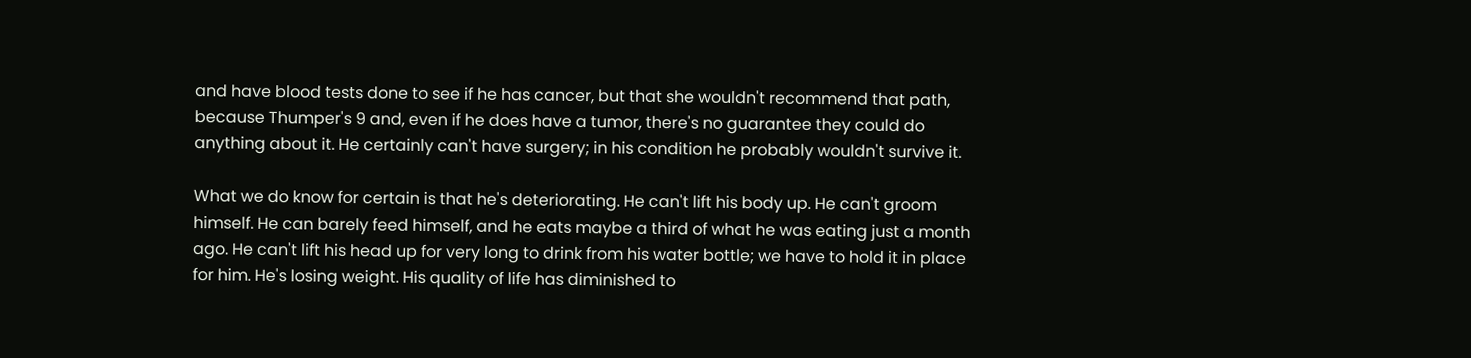and have blood tests done to see if he has cancer, but that she wouldn't recommend that path, because Thumper's 9 and, even if he does have a tumor, there's no guarantee they could do anything about it. He certainly can't have surgery; in his condition he probably wouldn't survive it.

What we do know for certain is that he's deteriorating. He can't lift his body up. He can't groom himself. He can barely feed himself, and he eats maybe a third of what he was eating just a month ago. He can't lift his head up for very long to drink from his water bottle; we have to hold it in place for him. He's losing weight. His quality of life has diminished to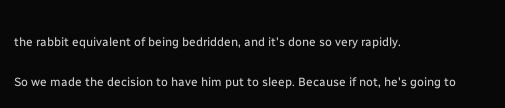the rabbit equivalent of being bedridden, and it's done so very rapidly.

So we made the decision to have him put to sleep. Because if not, he's going to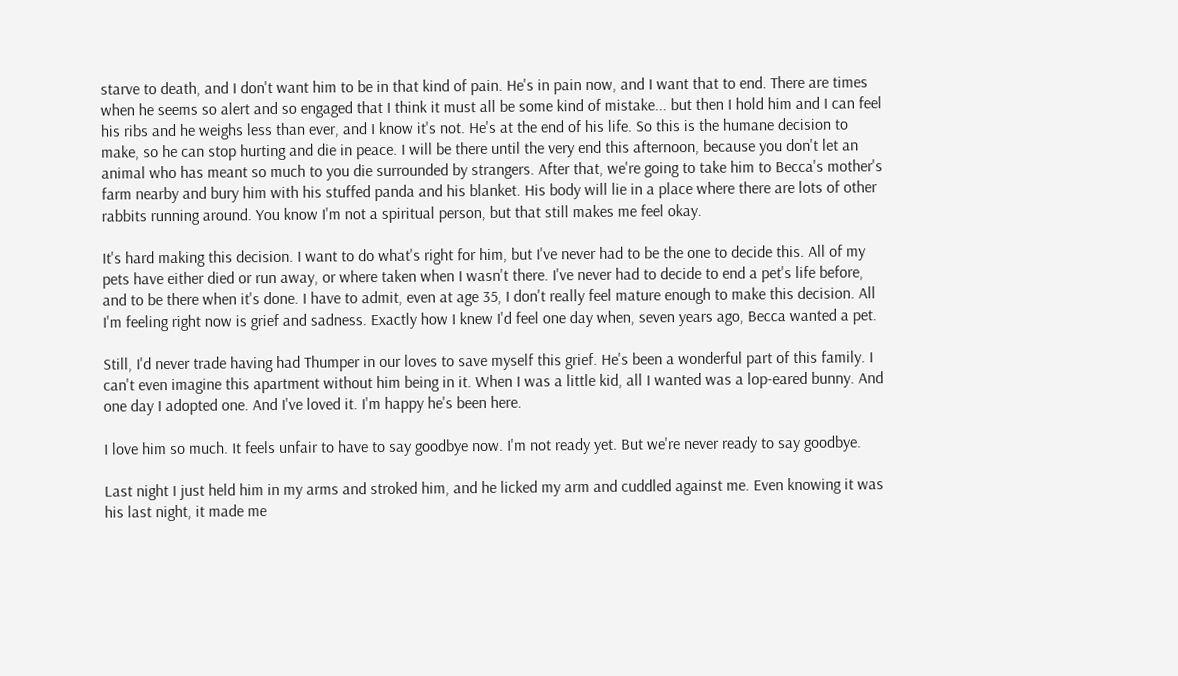starve to death, and I don't want him to be in that kind of pain. He's in pain now, and I want that to end. There are times when he seems so alert and so engaged that I think it must all be some kind of mistake... but then I hold him and I can feel his ribs and he weighs less than ever, and I know it's not. He's at the end of his life. So this is the humane decision to make, so he can stop hurting and die in peace. I will be there until the very end this afternoon, because you don't let an animal who has meant so much to you die surrounded by strangers. After that, we're going to take him to Becca's mother's farm nearby and bury him with his stuffed panda and his blanket. His body will lie in a place where there are lots of other rabbits running around. You know I'm not a spiritual person, but that still makes me feel okay.

It's hard making this decision. I want to do what's right for him, but I've never had to be the one to decide this. All of my pets have either died or run away, or where taken when I wasn't there. I've never had to decide to end a pet's life before, and to be there when it's done. I have to admit, even at age 35, I don't really feel mature enough to make this decision. All I'm feeling right now is grief and sadness. Exactly how I knew I'd feel one day when, seven years ago, Becca wanted a pet.

Still, I'd never trade having had Thumper in our loves to save myself this grief. He's been a wonderful part of this family. I can't even imagine this apartment without him being in it. When I was a little kid, all I wanted was a lop-eared bunny. And one day I adopted one. And I've loved it. I'm happy he's been here.

I love him so much. It feels unfair to have to say goodbye now. I'm not ready yet. But we're never ready to say goodbye.

Last night I just held him in my arms and stroked him, and he licked my arm and cuddled against me. Even knowing it was his last night, it made me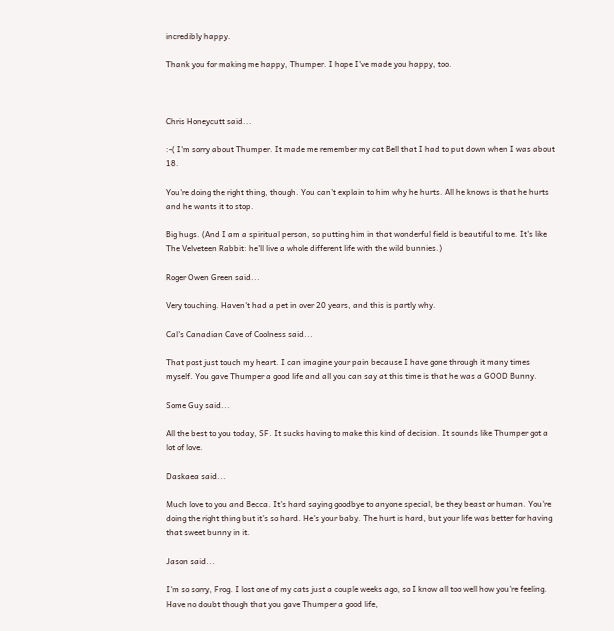incredibly happy.

Thank you for making me happy, Thumper. I hope I've made you happy, too.



Chris Honeycutt said...

:-( I'm sorry about Thumper. It made me remember my cat Bell that I had to put down when I was about 18.

You're doing the right thing, though. You can't explain to him why he hurts. All he knows is that he hurts and he wants it to stop.

Big hugs. (And I am a spiritual person, so putting him in that wonderful field is beautiful to me. It's like The Velveteen Rabbit: he'll live a whole different life with the wild bunnies.)

Roger Owen Green said...

Very touching. Haven't had a pet in over 20 years, and this is partly why.

Cal's Canadian Cave of Coolness said...

That post just touch my heart. I can imagine your pain because I have gone through it many times myself. You gave Thumper a good life and all you can say at this time is that he was a GOOD Bunny.

Some Guy said...

All the best to you today, SF. It sucks having to make this kind of decision. It sounds like Thumper got a lot of love.

Daskaea said...

Much love to you and Becca. It's hard saying goodbye to anyone special, be they beast or human. You're doing the right thing but it's so hard. He's your baby. The hurt is hard, but your life was better for having that sweet bunny in it.

Jason said...

I'm so sorry, Frog. I lost one of my cats just a couple weeks ago, so I know all too well how you're feeling. Have no doubt though that you gave Thumper a good life,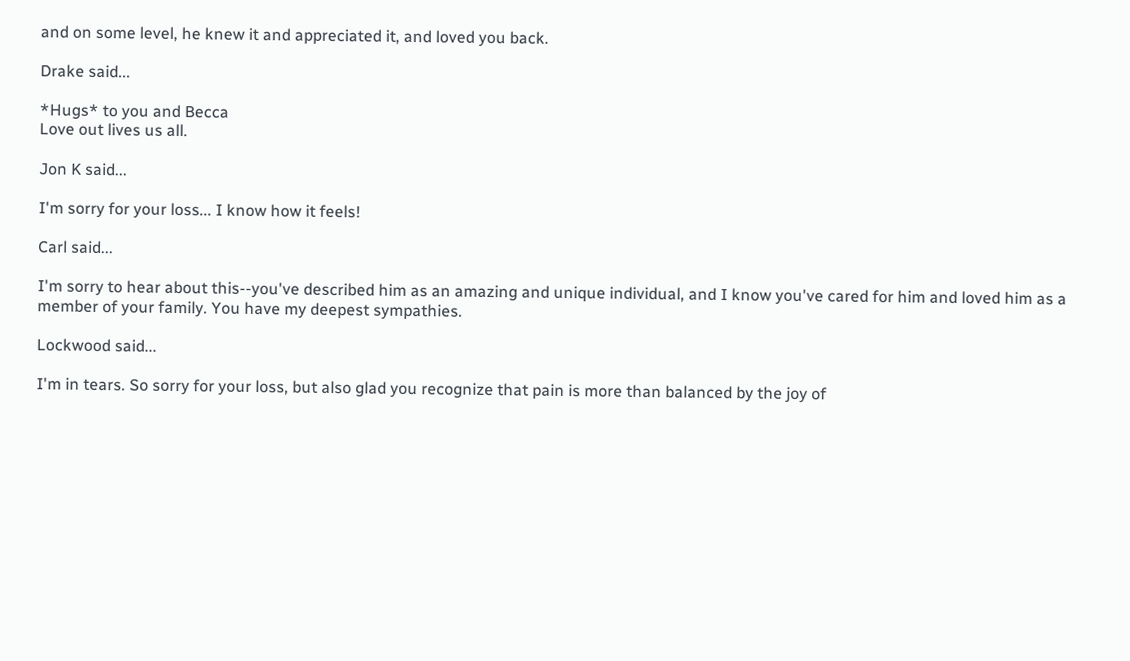and on some level, he knew it and appreciated it, and loved you back.

Drake said...

*Hugs* to you and Becca
Love out lives us all.

Jon K said...

I'm sorry for your loss... I know how it feels!

Carl said...

I'm sorry to hear about this--you've described him as an amazing and unique individual, and I know you've cared for him and loved him as a member of your family. You have my deepest sympathies.

Lockwood said...

I'm in tears. So sorry for your loss, but also glad you recognize that pain is more than balanced by the joy of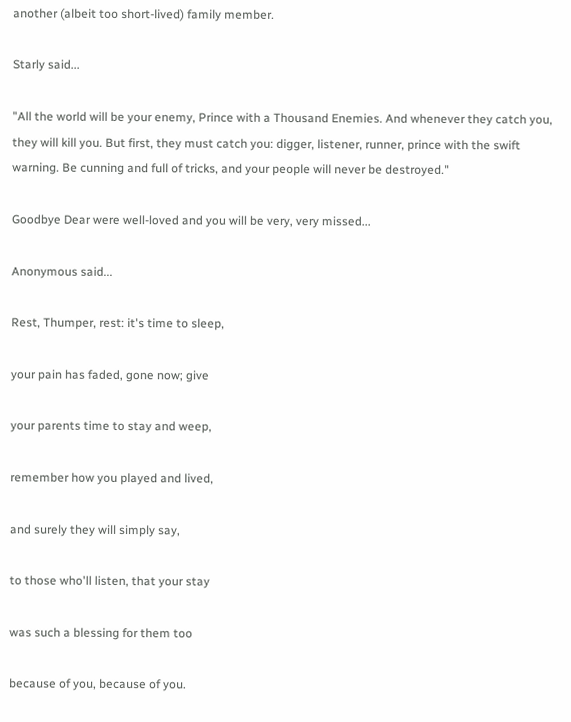another (albeit too short-lived) family member.

Starly said...

"All the world will be your enemy, Prince with a Thousand Enemies. And whenever they catch you, they will kill you. But first, they must catch you: digger, listener, runner, prince with the swift warning. Be cunning and full of tricks, and your people will never be destroyed."

Goodbye Dear were well-loved and you will be very, very missed...

Anonymous said...

Rest, Thumper, rest: it's time to sleep,

your pain has faded, gone now; give

your parents time to stay and weep,

remember how you played and lived,

and surely they will simply say,

to those who'll listen, that your stay

was such a blessing for them too

because of you, because of you.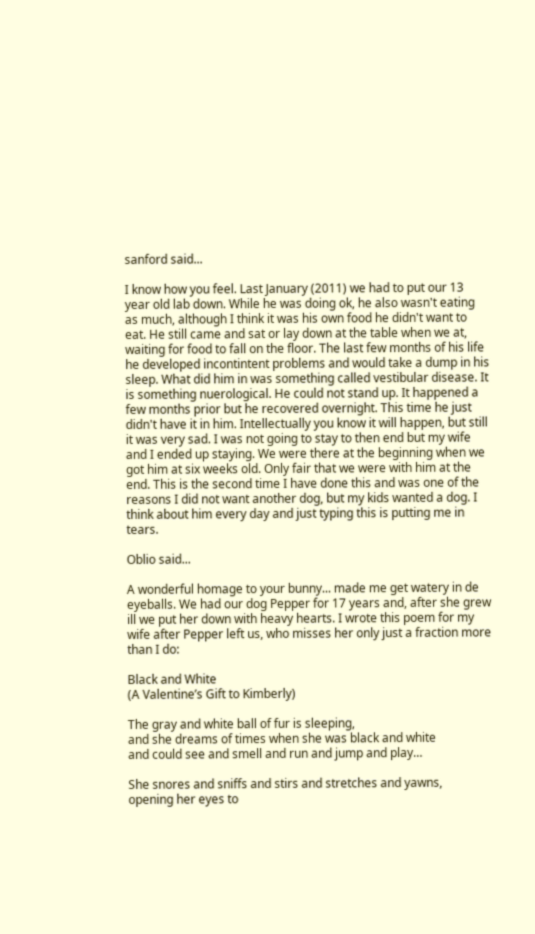sanford said...

I know how you feel. Last January (2011) we had to put our 13 year old lab down. While he was doing ok, he also wasn't eating as much, although I think it was his own food he didn't want to eat. He still came and sat or lay down at the table when we at, waiting for food to fall on the floor. The last few months of his life he developed incontintent problems and would take a dump in his sleep. What did him in was something called vestibular disease. It is something nuerological. He could not stand up. It happened a few months prior but he recovered overnight. This time he just didn't have it in him. Intellectually you know it will happen, but still it was very sad. I was not going to stay to then end but my wife and I ended up staying. We were there at the beginning when we got him at six weeks old. Only fair that we were with him at the end. This is the second time I have done this and was one of the reasons I did not want another dog, but my kids wanted a dog. I think about him every day and just typing this is putting me in tears.

Oblio said...

A wonderful homage to your bunny... made me get watery in de eyeballs. We had our dog Pepper for 17 years and, after she grew ill we put her down with heavy hearts. I wrote this poem for my wife after Pepper left us, who misses her only just a fraction more than I do:

Black and White
(A Valentine’s Gift to Kimberly)

The gray and white ball of fur is sleeping,
and she dreams of times when she was black and white
and could see and smell and run and jump and play…

She snores and sniffs and stirs and stretches and yawns,
opening her eyes to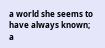a world she seems to have always known;
a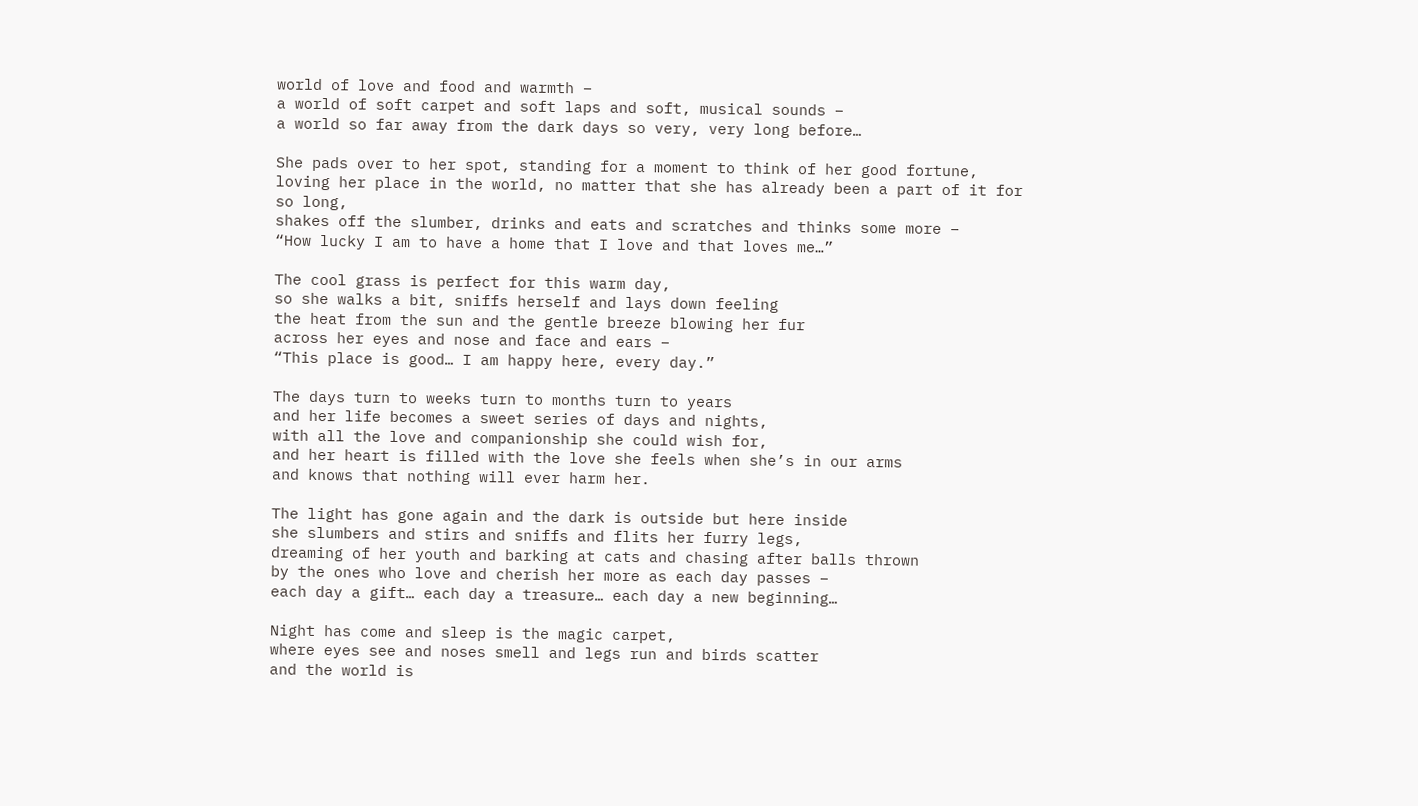world of love and food and warmth –
a world of soft carpet and soft laps and soft, musical sounds –
a world so far away from the dark days so very, very long before…

She pads over to her spot, standing for a moment to think of her good fortune,
loving her place in the world, no matter that she has already been a part of it for so long,
shakes off the slumber, drinks and eats and scratches and thinks some more –
“How lucky I am to have a home that I love and that loves me…”

The cool grass is perfect for this warm day,
so she walks a bit, sniffs herself and lays down feeling
the heat from the sun and the gentle breeze blowing her fur
across her eyes and nose and face and ears –
“This place is good… I am happy here, every day.”

The days turn to weeks turn to months turn to years
and her life becomes a sweet series of days and nights,
with all the love and companionship she could wish for,
and her heart is filled with the love she feels when she’s in our arms
and knows that nothing will ever harm her.

The light has gone again and the dark is outside but here inside
she slumbers and stirs and sniffs and flits her furry legs,
dreaming of her youth and barking at cats and chasing after balls thrown
by the ones who love and cherish her more as each day passes –
each day a gift… each day a treasure… each day a new beginning…

Night has come and sleep is the magic carpet,
where eyes see and noses smell and legs run and birds scatter
and the world is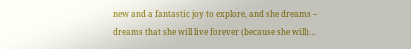new and a fantastic joy to explore, and she dreams –
dreams that she will live forever (because she will)…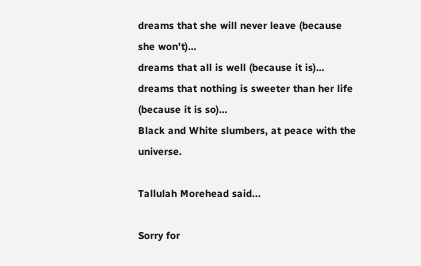dreams that she will never leave (because she won’t)…
dreams that all is well (because it is)…
dreams that nothing is sweeter than her life (because it is so)…
Black and White slumbers, at peace with the universe.

Tallulah Morehead said...

Sorry for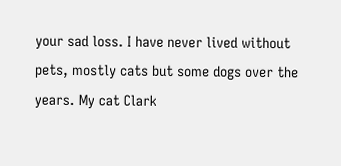your sad loss. I have never lived without pets, mostly cats but some dogs over the years. My cat Clark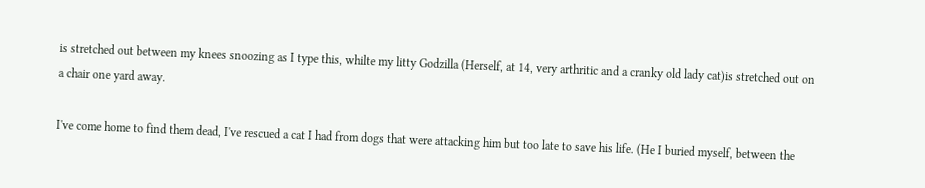is stretched out between my knees snoozing as I type this, whilte my litty Godzilla (Herself, at 14, very arthritic and a cranky old lady cat)is stretched out on a chair one yard away.

I've come home to find them dead, I've rescued a cat I had from dogs that were attacking him but too late to save his life. (He I buried myself, between the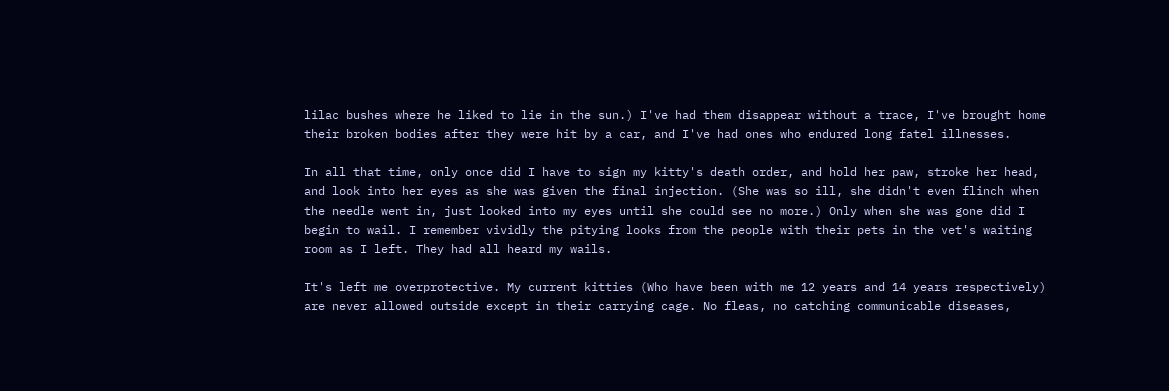lilac bushes where he liked to lie in the sun.) I've had them disappear without a trace, I've brought home their broken bodies after they were hit by a car, and I've had ones who endured long fatel illnesses.

In all that time, only once did I have to sign my kitty's death order, and hold her paw, stroke her head, and look into her eyes as she was given the final injection. (She was so ill, she didn't even flinch when the needle went in, just looked into my eyes until she could see no more.) Only when she was gone did I begin to wail. I remember vividly the pitying looks from the people with their pets in the vet's waiting room as I left. They had all heard my wails.

It's left me overprotective. My current kitties (Who have been with me 12 years and 14 years respectively) are never allowed outside except in their carrying cage. No fleas, no catching communicable diseases,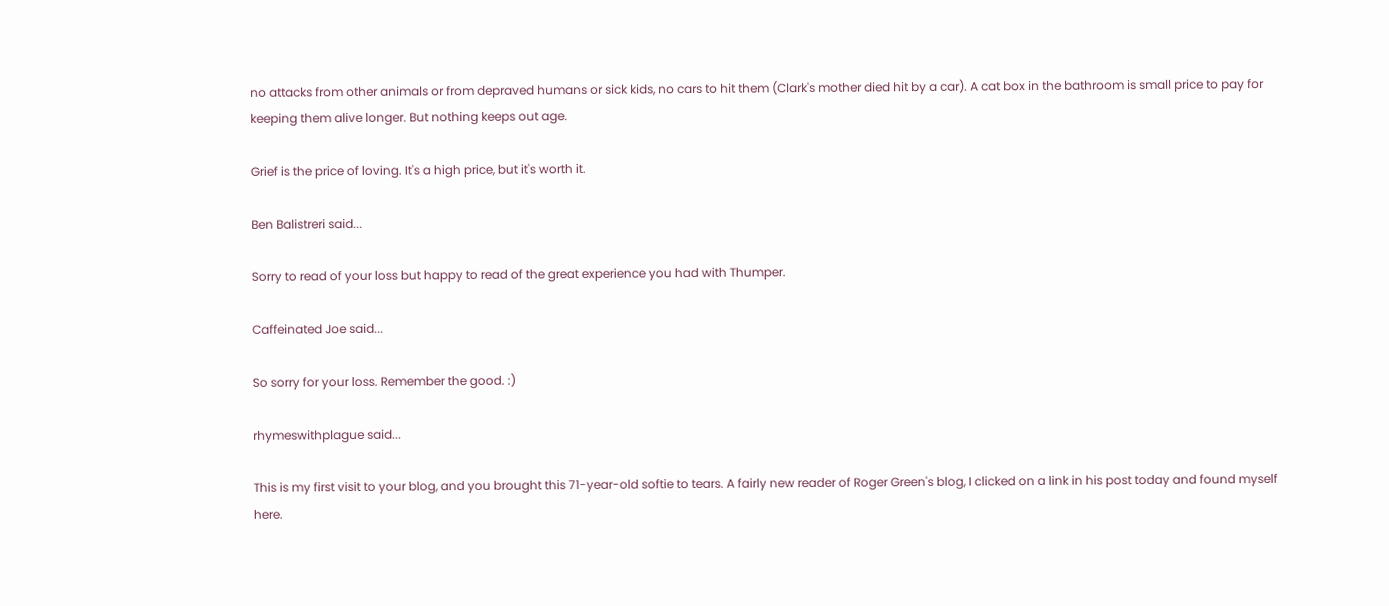no attacks from other animals or from depraved humans or sick kids, no cars to hit them (Clark's mother died hit by a car). A cat box in the bathroom is small price to pay for keeping them alive longer. But nothing keeps out age.

Grief is the price of loving. It's a high price, but it's worth it.

Ben Balistreri said...

Sorry to read of your loss but happy to read of the great experience you had with Thumper.

Caffeinated Joe said...

So sorry for your loss. Remember the good. :)

rhymeswithplague said...

This is my first visit to your blog, and you brought this 71-year-old softie to tears. A fairly new reader of Roger Green's blog, I clicked on a link in his post today and found myself here.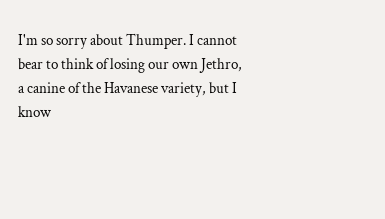I'm so sorry about Thumper. I cannot bear to think of losing our own Jethro, a canine of the Havanese variety, but I know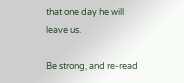that one day he will leave us.

Be strong, and re-read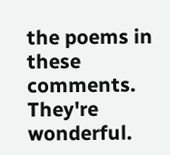the poems in these comments. They're wonderful.